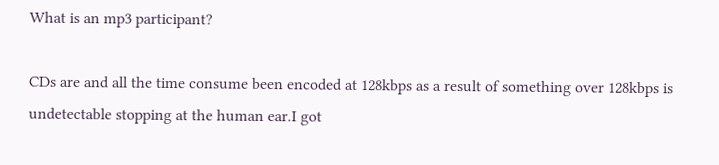What is an mp3 participant?

CDs are and all the time consume been encoded at 128kbps as a result of something over 128kbps is undetectable stopping at the human ear.I got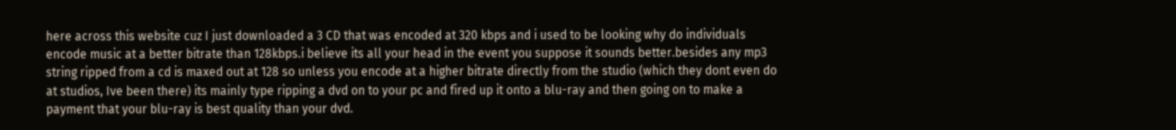here across this website cuz I just downloaded a 3 CD that was encoded at 320 kbps and i used to be looking why do individuals encode music at a better bitrate than 128kbps.i believe its all your head in the event you suppose it sounds better.besides any mp3 string ripped from a cd is maxed out at 128 so unless you encode at a higher bitrate directly from the studio (which they dont even do at studios, Ive been there) its mainly type ripping a dvd on to your pc and fired up it onto a blu-ray and then going on to make a payment that your blu-ray is best quality than your dvd.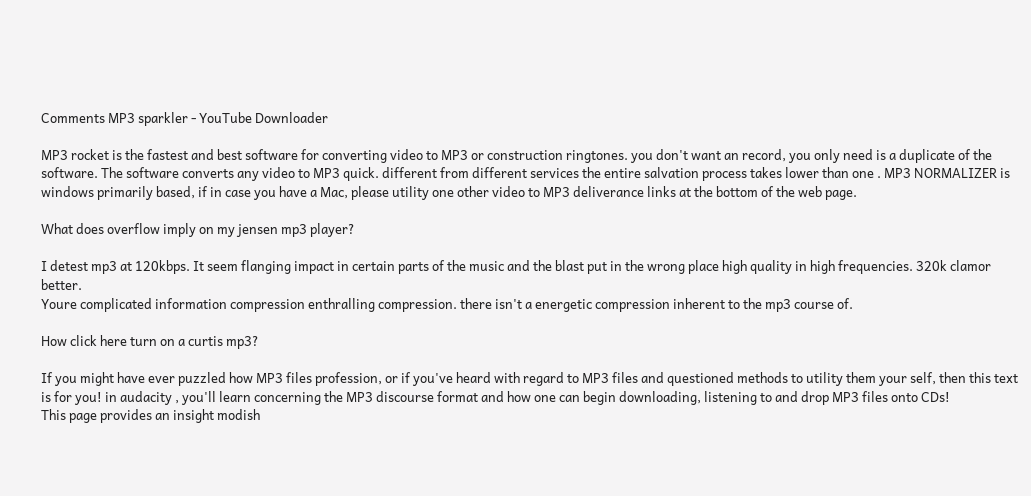Comments MP3 sparkler - YouTube Downloader

MP3 rocket is the fastest and best software for converting video to MP3 or construction ringtones. you don't want an record, you only need is a duplicate of the software. The software converts any video to MP3 quick. different from different services the entire salvation process takes lower than one . MP3 NORMALIZER is windows primarily based, if in case you have a Mac, please utility one other video to MP3 deliverance links at the bottom of the web page.

What does overflow imply on my jensen mp3 player?

I detest mp3 at 120kbps. It seem flanging impact in certain parts of the music and the blast put in the wrong place high quality in high frequencies. 320k clamor better.
Youre complicated information compression enthralling compression. there isn't a energetic compression inherent to the mp3 course of.

How click here turn on a curtis mp3?

If you might have ever puzzled how MP3 files profession, or if you've heard with regard to MP3 files and questioned methods to utility them your self, then this text is for you! in audacity , you'll learn concerning the MP3 discourse format and how one can begin downloading, listening to and drop MP3 files onto CDs!
This page provides an insight modish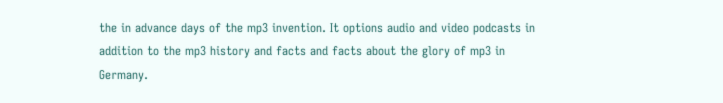the in advance days of the mp3 invention. It options audio and video podcasts in addition to the mp3 history and facts and facts about the glory of mp3 in Germany.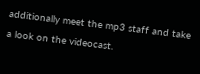additionally meet the mp3 staff and take a look on the videocast.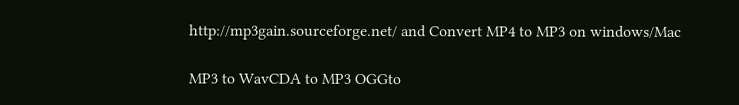http://mp3gain.sourceforge.net/ and Convert MP4 to MP3 on windows/Mac

MP3 to WavCDA to MP3 OGGto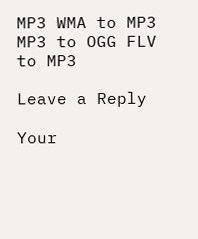MP3 WMA to MP3 MP3 to OGG FLV to MP3

Leave a Reply

Your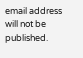email address will not be published.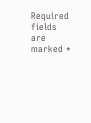Required fields are marked *